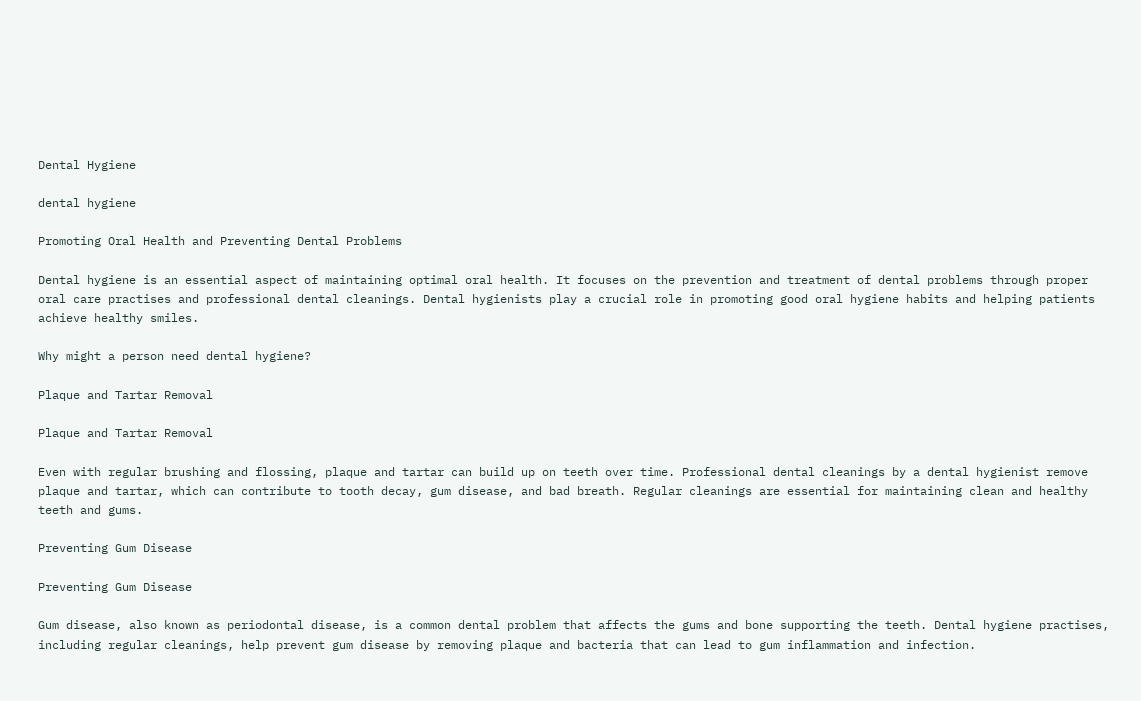Dental Hygiene

dental hygiene

Promoting Oral Health and Preventing Dental Problems

Dental hygiene is an essential aspect of maintaining optimal oral health. It focuses on the prevention and treatment of dental problems through proper oral care practises and professional dental cleanings. Dental hygienists play a crucial role in promoting good oral hygiene habits and helping patients achieve healthy smiles.

Why might a person need dental hygiene?

Plaque and Tartar Removal

Plaque and Tartar Removal

Even with regular brushing and flossing, plaque and tartar can build up on teeth over time. Professional dental cleanings by a dental hygienist remove plaque and tartar, which can contribute to tooth decay, gum disease, and bad breath. Regular cleanings are essential for maintaining clean and healthy teeth and gums.

Preventing Gum Disease

Preventing Gum Disease

Gum disease, also known as periodontal disease, is a common dental problem that affects the gums and bone supporting the teeth. Dental hygiene practises, including regular cleanings, help prevent gum disease by removing plaque and bacteria that can lead to gum inflammation and infection.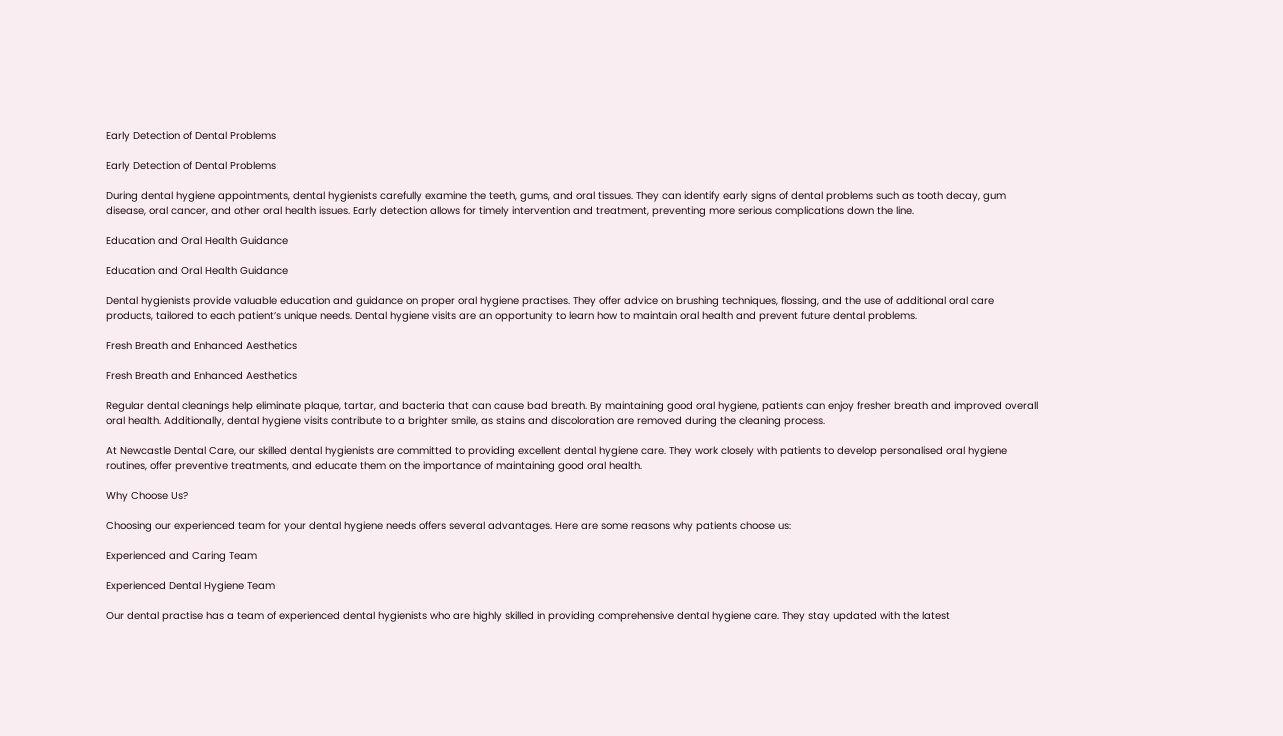Early Detection of Dental Problems

Early Detection of Dental Problems

During dental hygiene appointments, dental hygienists carefully examine the teeth, gums, and oral tissues. They can identify early signs of dental problems such as tooth decay, gum disease, oral cancer, and other oral health issues. Early detection allows for timely intervention and treatment, preventing more serious complications down the line.

Education and Oral Health Guidance

Education and Oral Health Guidance

Dental hygienists provide valuable education and guidance on proper oral hygiene practises. They offer advice on brushing techniques, flossing, and the use of additional oral care products, tailored to each patient’s unique needs. Dental hygiene visits are an opportunity to learn how to maintain oral health and prevent future dental problems.

Fresh Breath and Enhanced Aesthetics

Fresh Breath and Enhanced Aesthetics

Regular dental cleanings help eliminate plaque, tartar, and bacteria that can cause bad breath. By maintaining good oral hygiene, patients can enjoy fresher breath and improved overall oral health. Additionally, dental hygiene visits contribute to a brighter smile, as stains and discoloration are removed during the cleaning process.

At Newcastle Dental Care, our skilled dental hygienists are committed to providing excellent dental hygiene care. They work closely with patients to develop personalised oral hygiene routines, offer preventive treatments, and educate them on the importance of maintaining good oral health.

Why Choose Us?

Choosing our experienced team for your dental hygiene needs offers several advantages. Here are some reasons why patients choose us:

Experienced and Caring Team

Experienced Dental Hygiene Team

Our dental practise has a team of experienced dental hygienists who are highly skilled in providing comprehensive dental hygiene care. They stay updated with the latest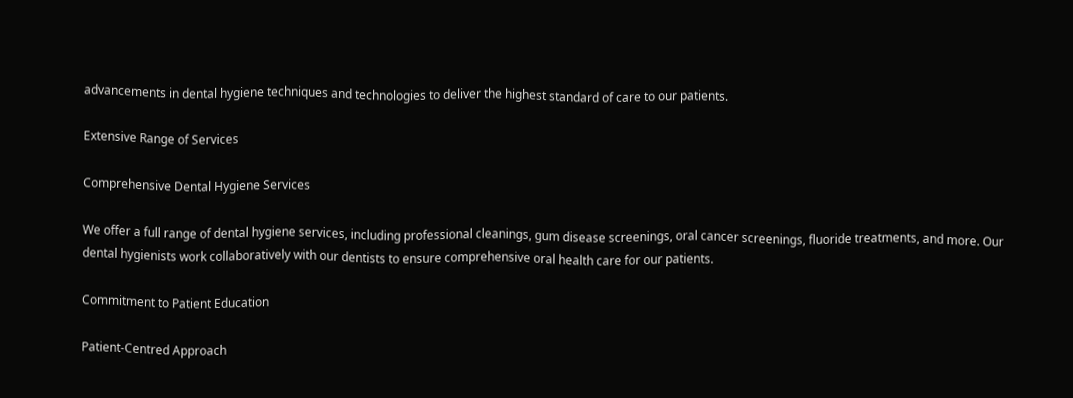advancements in dental hygiene techniques and technologies to deliver the highest standard of care to our patients.

Extensive Range of Services

Comprehensive Dental Hygiene Services

We offer a full range of dental hygiene services, including professional cleanings, gum disease screenings, oral cancer screenings, fluoride treatments, and more. Our dental hygienists work collaboratively with our dentists to ensure comprehensive oral health care for our patients.

Commitment to Patient Education

Patient-Centred Approach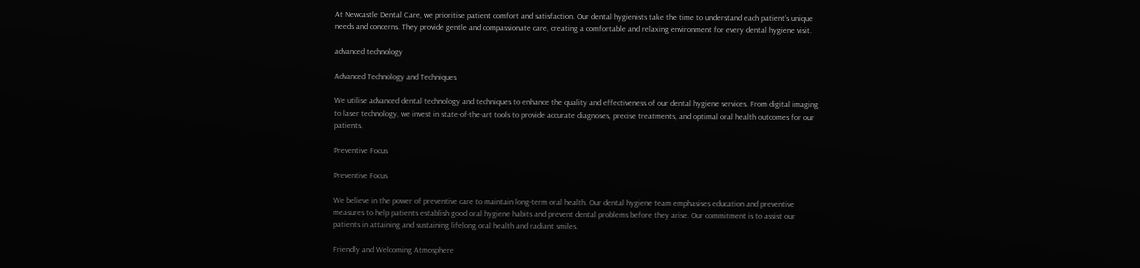At Newcastle Dental Care, we prioritise patient comfort and satisfaction. Our dental hygienists take the time to understand each patient’s unique needs and concerns. They provide gentle and compassionate care, creating a comfortable and relaxing environment for every dental hygiene visit.

advanced technology

Advanced Technology and Techniques

We utilise advanced dental technology and techniques to enhance the quality and effectiveness of our dental hygiene services. From digital imaging to laser technology, we invest in state-of-the-art tools to provide accurate diagnoses, precise treatments, and optimal oral health outcomes for our patients.

Preventive Focus

Preventive Focus

We believe in the power of preventive care to maintain long-term oral health. Our dental hygiene team emphasises education and preventive measures to help patients establish good oral hygiene habits and prevent dental problems before they arise. Our commitment is to assist our patients in attaining and sustaining lifelong oral health and radiant smiles.

Friendly and Welcoming Atmosphere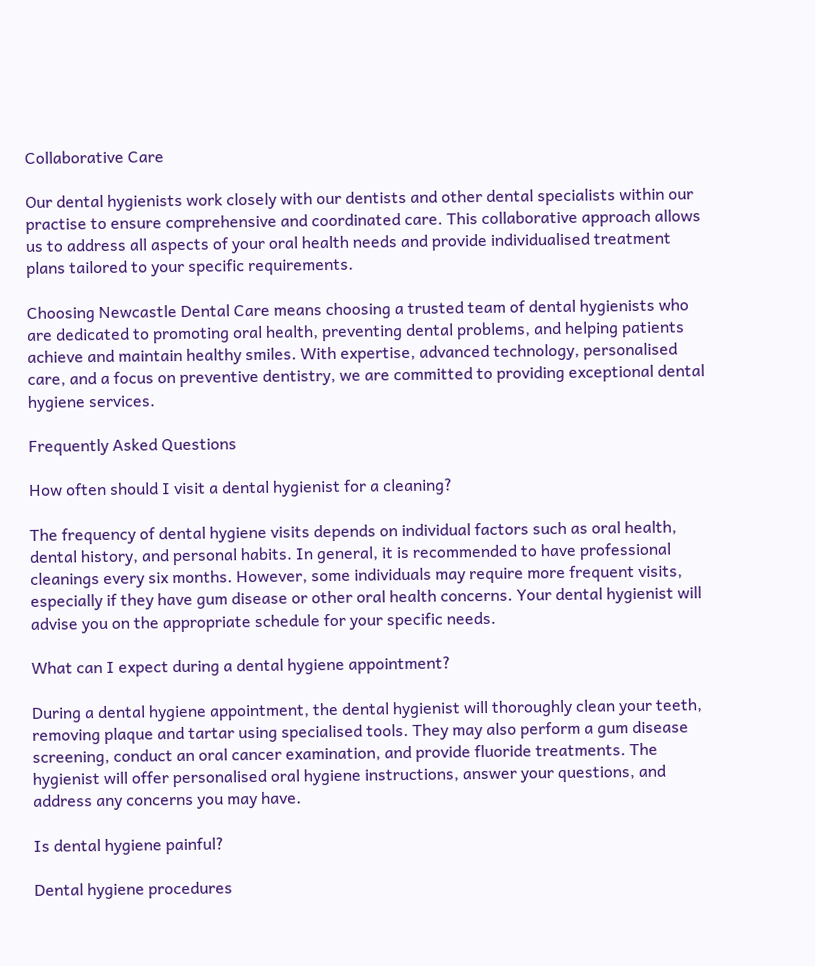Collaborative Care

Our dental hygienists work closely with our dentists and other dental specialists within our practise to ensure comprehensive and coordinated care. This collaborative approach allows us to address all aspects of your oral health needs and provide individualised treatment plans tailored to your specific requirements.

Choosing Newcastle Dental Care means choosing a trusted team of dental hygienists who are dedicated to promoting oral health, preventing dental problems, and helping patients achieve and maintain healthy smiles. With expertise, advanced technology, personalised care, and a focus on preventive dentistry, we are committed to providing exceptional dental hygiene services.

Frequently Asked Questions

How often should I visit a dental hygienist for a cleaning?

The frequency of dental hygiene visits depends on individual factors such as oral health, dental history, and personal habits. In general, it is recommended to have professional cleanings every six months. However, some individuals may require more frequent visits, especially if they have gum disease or other oral health concerns. Your dental hygienist will advise you on the appropriate schedule for your specific needs.

What can I expect during a dental hygiene appointment?

During a dental hygiene appointment, the dental hygienist will thoroughly clean your teeth, removing plaque and tartar using specialised tools. They may also perform a gum disease screening, conduct an oral cancer examination, and provide fluoride treatments. The hygienist will offer personalised oral hygiene instructions, answer your questions, and address any concerns you may have.

Is dental hygiene painful?

Dental hygiene procedures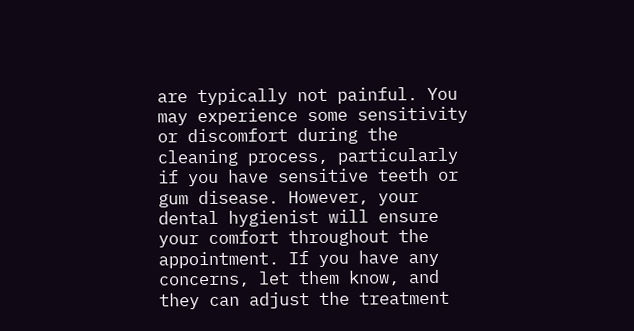are typically not painful. You may experience some sensitivity or discomfort during the cleaning process, particularly if you have sensitive teeth or gum disease. However, your dental hygienist will ensure your comfort throughout the appointment. If you have any concerns, let them know, and they can adjust the treatment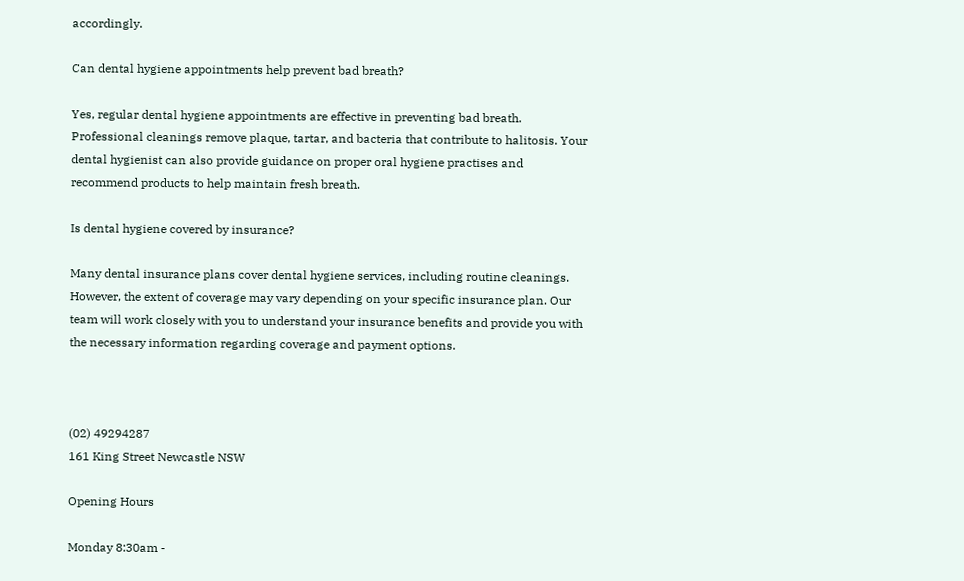accordingly.

Can dental hygiene appointments help prevent bad breath?

Yes, regular dental hygiene appointments are effective in preventing bad breath. Professional cleanings remove plaque, tartar, and bacteria that contribute to halitosis. Your dental hygienist can also provide guidance on proper oral hygiene practises and recommend products to help maintain fresh breath.

Is dental hygiene covered by insurance?

Many dental insurance plans cover dental hygiene services, including routine cleanings. However, the extent of coverage may vary depending on your specific insurance plan. Our team will work closely with you to understand your insurance benefits and provide you with the necessary information regarding coverage and payment options.



(02) 49294287
161 King Street Newcastle NSW

Opening Hours

Monday 8:30am -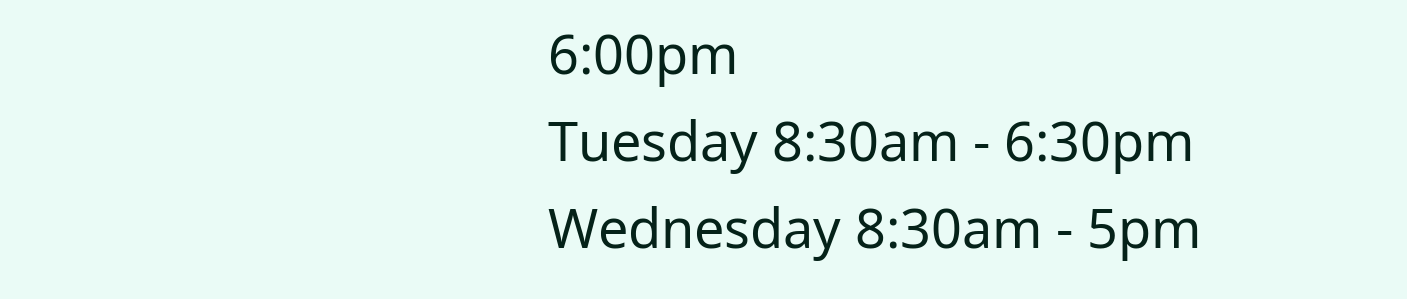6:00pm
Tuesday 8:30am - 6:30pm
Wednesday 8:30am - 5pm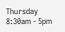Thursday 8:30am - 5pm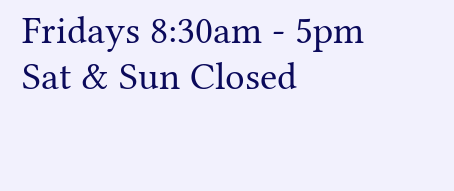Fridays 8:30am - 5pm
Sat & Sun Closed